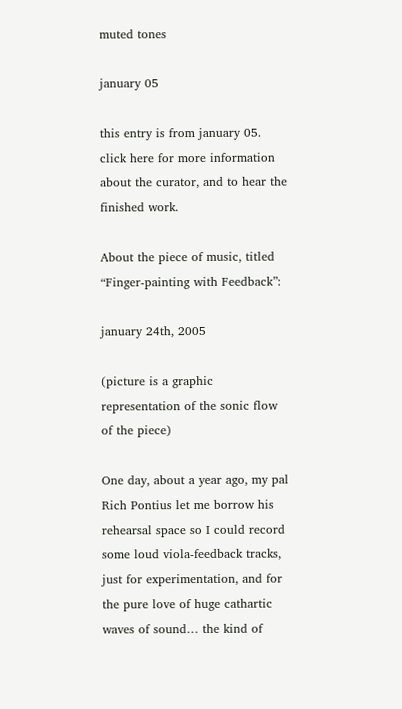muted tones

january 05

this entry is from january 05. click here for more information about the curator, and to hear the finished work.

About the piece of music, titled “Finger-painting with Feedback”:

january 24th, 2005

(picture is a graphic representation of the sonic flow of the piece)

One day, about a year ago, my pal Rich Pontius let me borrow his rehearsal space so I could record some loud viola-feedback tracks, just for experimentation, and for the pure love of huge cathartic waves of sound… the kind of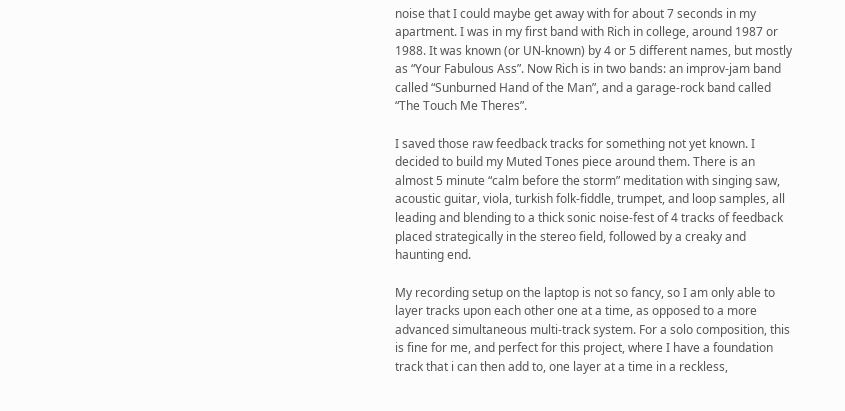noise that I could maybe get away with for about 7 seconds in my apartment. I was in my first band with Rich in college, around 1987 or 1988. It was known (or UN-known) by 4 or 5 different names, but mostly as “Your Fabulous Ass”. Now Rich is in two bands: an improv-jam band called “Sunburned Hand of the Man”, and a garage-rock band called “The Touch Me Theres”.

I saved those raw feedback tracks for something not yet known. I decided to build my Muted Tones piece around them. There is an almost 5 minute “calm before the storm” meditation with singing saw, acoustic guitar, viola, turkish folk-fiddle, trumpet, and loop samples, all leading and blending to a thick sonic noise-fest of 4 tracks of feedback placed strategically in the stereo field, followed by a creaky and haunting end.

My recording setup on the laptop is not so fancy, so I am only able to layer tracks upon each other one at a time, as opposed to a more advanced simultaneous multi-track system. For a solo composition, this is fine for me, and perfect for this project, where I have a foundation track that i can then add to, one layer at a time in a reckless,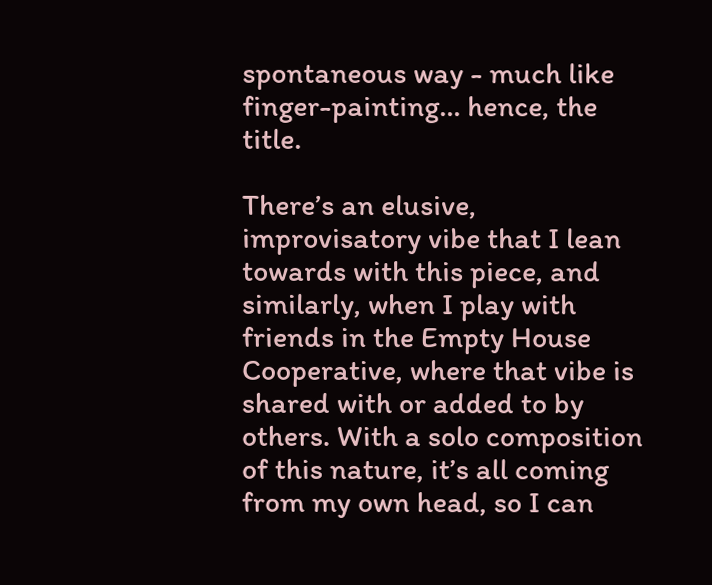spontaneous way - much like finger-painting… hence, the title.

There’s an elusive, improvisatory vibe that I lean towards with this piece, and similarly, when I play with friends in the Empty House Cooperative, where that vibe is shared with or added to by others. With a solo composition of this nature, it’s all coming from my own head, so I can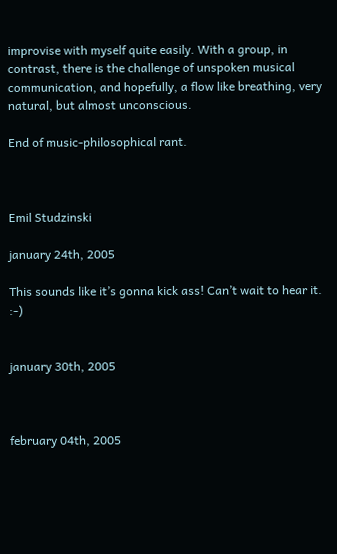improvise with myself quite easily. With a group, in contrast, there is the challenge of unspoken musical communication, and hopefully, a flow like breathing, very natural, but almost unconscious.

End of music-philosophical rant.



Emil Studzinski

january 24th, 2005

This sounds like it’s gonna kick ass! Can’t wait to hear it. :-)


january 30th, 2005



february 04th, 2005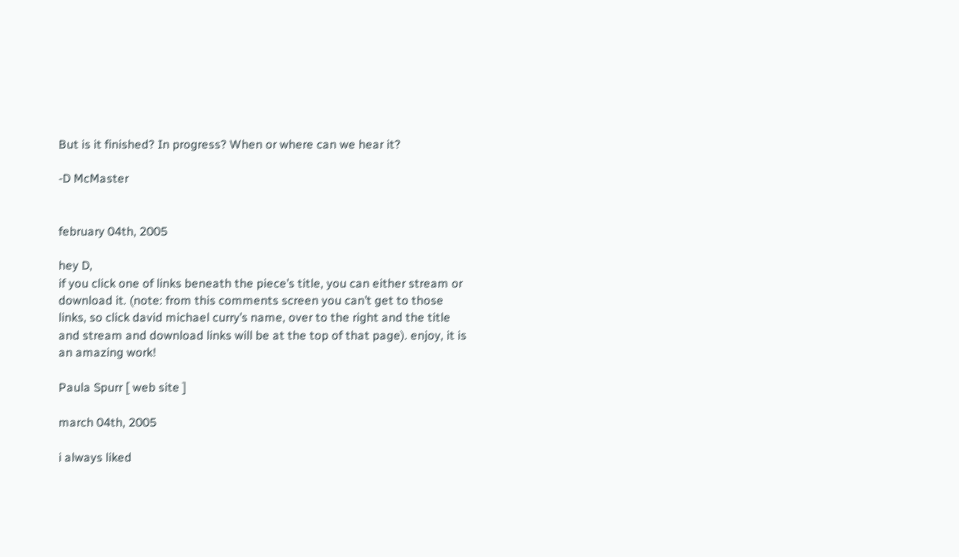But is it finished? In progress? When or where can we hear it?

-D McMaster


february 04th, 2005

hey D,
if you click one of links beneath the piece’s title, you can either stream or download it. (note: from this comments screen you can’t get to those links, so click david michael curry’s name, over to the right and the title and stream and download links will be at the top of that page). enjoy, it is an amazing work!

Paula Spurr [ web site ]

march 04th, 2005

i always liked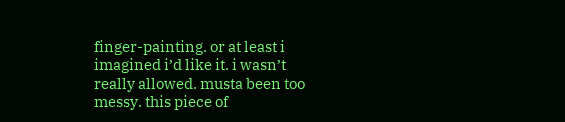finger-painting. or at least i imagined i’d like it. i wasn’t really allowed. musta been too messy. this piece of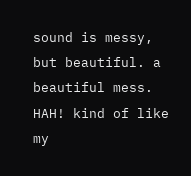sound is messy, but beautiful. a beautiful mess. HAH! kind of like my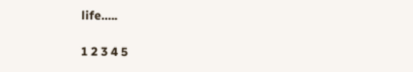life…..

1 2 3 4 5